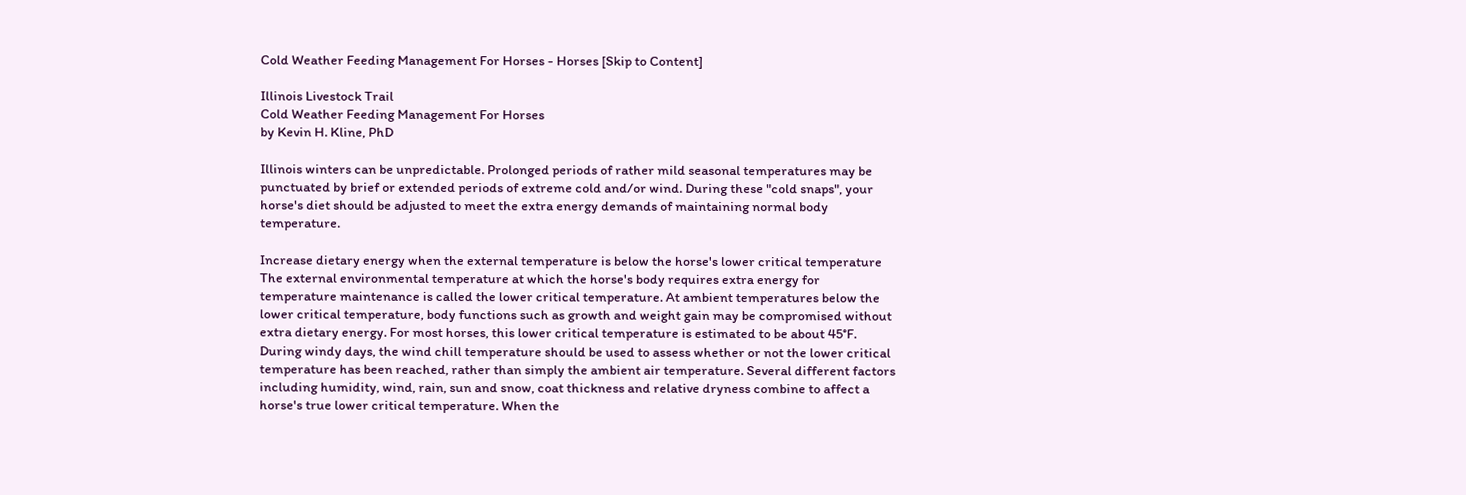Cold Weather Feeding Management For Horses - Horses [Skip to Content]

Illinois Livestock Trail
Cold Weather Feeding Management For Horses
by Kevin H. Kline, PhD

Illinois winters can be unpredictable. Prolonged periods of rather mild seasonal temperatures may be punctuated by brief or extended periods of extreme cold and/or wind. During these "cold snaps", your horse's diet should be adjusted to meet the extra energy demands of maintaining normal body temperature.

Increase dietary energy when the external temperature is below the horse's lower critical temperature The external environmental temperature at which the horse's body requires extra energy for temperature maintenance is called the lower critical temperature. At ambient temperatures below the lower critical temperature, body functions such as growth and weight gain may be compromised without extra dietary energy. For most horses, this lower critical temperature is estimated to be about 45°F. During windy days, the wind chill temperature should be used to assess whether or not the lower critical temperature has been reached, rather than simply the ambient air temperature. Several different factors including humidity, wind, rain, sun and snow, coat thickness and relative dryness combine to affect a horse's true lower critical temperature. When the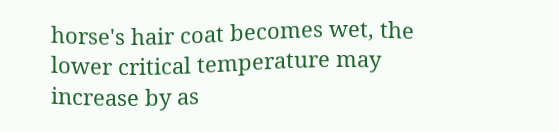horse's hair coat becomes wet, the lower critical temperature may increase by as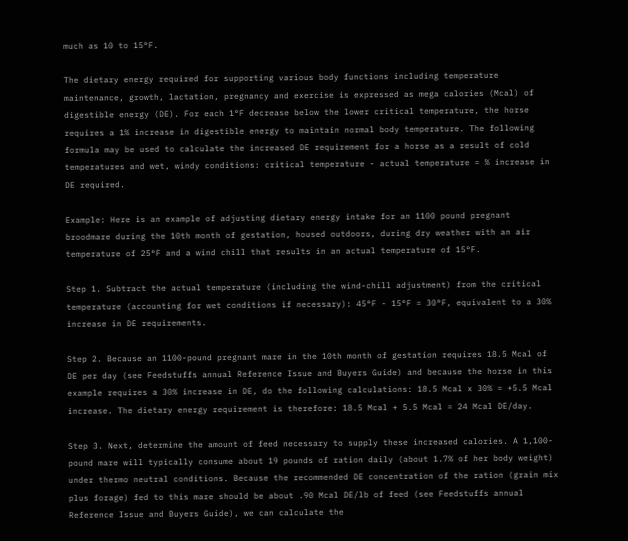much as 10 to 15°F.

The dietary energy required for supporting various body functions including temperature maintenance, growth, lactation, pregnancy and exercise is expressed as mega calories (Mcal) of digestible energy (DE). For each 1°F decrease below the lower critical temperature, the horse requires a 1% increase in digestible energy to maintain normal body temperature. The following formula may be used to calculate the increased DE requirement for a horse as a result of cold temperatures and wet, windy conditions: critical temperature - actual temperature = % increase in DE required.

Example: Here is an example of adjusting dietary energy intake for an 1100 pound pregnant broodmare during the 10th month of gestation, housed outdoors, during dry weather with an air temperature of 25°F and a wind chill that results in an actual temperature of 15°F.

Step 1. Subtract the actual temperature (including the wind-chill adjustment) from the critical temperature (accounting for wet conditions if necessary): 45°F - 15°F = 30°F, equivalent to a 30% increase in DE requirements.

Step 2. Because an 1100-pound pregnant mare in the 10th month of gestation requires 18.5 Mcal of DE per day (see Feedstuffs annual Reference Issue and Buyers Guide) and because the horse in this example requires a 30% increase in DE, do the following calculations: 18.5 Mcal x 30% = +5.5 Mcal increase. The dietary energy requirement is therefore: 18.5 Mcal + 5.5 Mcal = 24 Mcal DE/day.

Step 3. Next, determine the amount of feed necessary to supply these increased calories. A 1,100-pound mare will typically consume about 19 pounds of ration daily (about 1.7% of her body weight) under thermo neutral conditions. Because the recommended DE concentration of the ration (grain mix plus forage) fed to this mare should be about .90 Mcal DE/lb of feed (see Feedstuffs annual Reference Issue and Buyers Guide), we can calculate the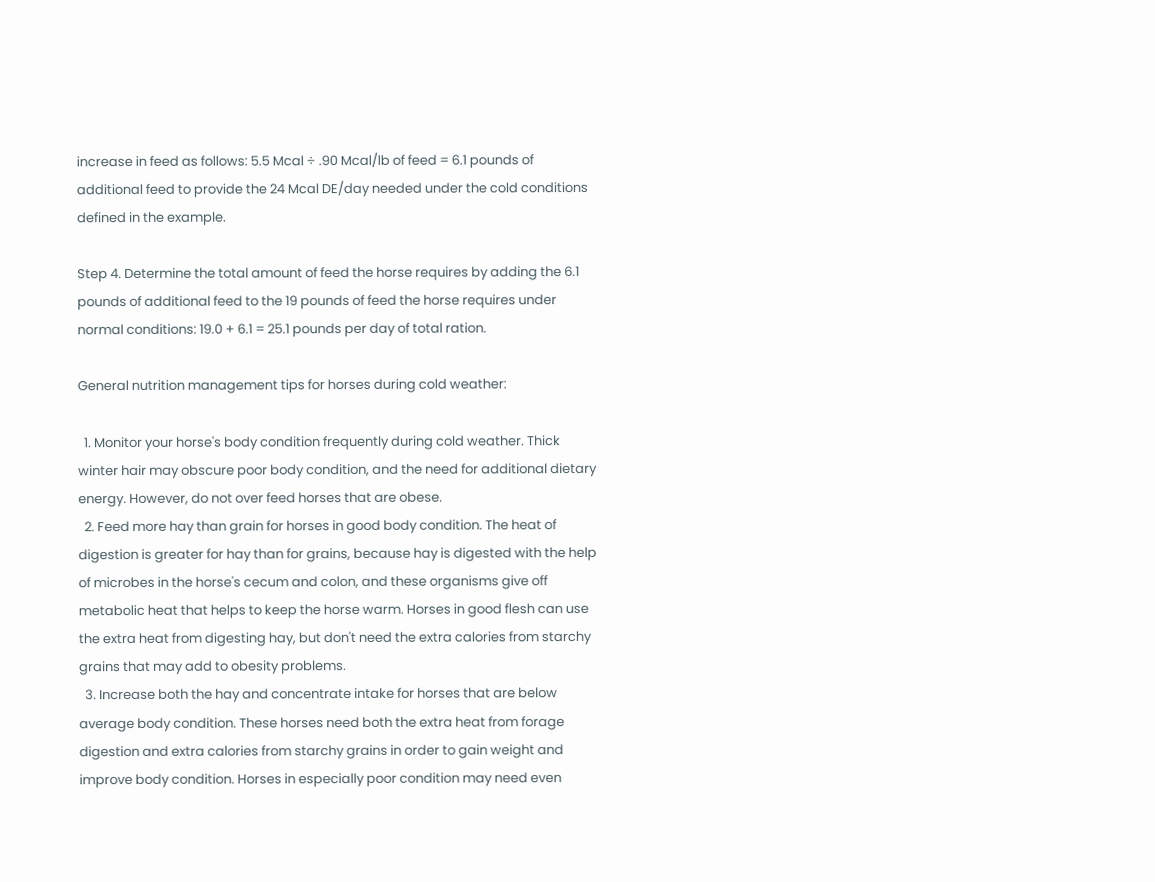increase in feed as follows: 5.5 Mcal ÷ .90 Mcal/lb of feed = 6.1 pounds of additional feed to provide the 24 Mcal DE/day needed under the cold conditions defined in the example.

Step 4. Determine the total amount of feed the horse requires by adding the 6.1 pounds of additional feed to the 19 pounds of feed the horse requires under normal conditions: 19.0 + 6.1 = 25.1 pounds per day of total ration.

General nutrition management tips for horses during cold weather:

  1. Monitor your horse's body condition frequently during cold weather. Thick winter hair may obscure poor body condition, and the need for additional dietary energy. However, do not over feed horses that are obese.
  2. Feed more hay than grain for horses in good body condition. The heat of digestion is greater for hay than for grains, because hay is digested with the help of microbes in the horse's cecum and colon, and these organisms give off metabolic heat that helps to keep the horse warm. Horses in good flesh can use the extra heat from digesting hay, but don't need the extra calories from starchy grains that may add to obesity problems.
  3. Increase both the hay and concentrate intake for horses that are below average body condition. These horses need both the extra heat from forage digestion and extra calories from starchy grains in order to gain weight and improve body condition. Horses in especially poor condition may need even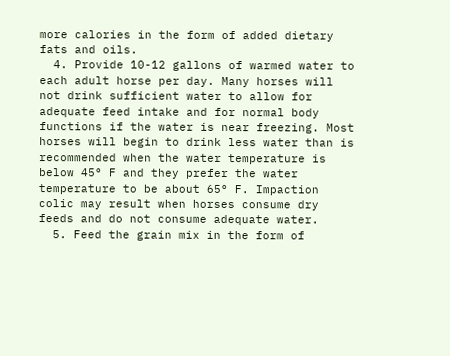more calories in the form of added dietary fats and oils.
  4. Provide 10-12 gallons of warmed water to each adult horse per day. Many horses will not drink sufficient water to allow for adequate feed intake and for normal body functions if the water is near freezing. Most horses will begin to drink less water than is recommended when the water temperature is below 45° F and they prefer the water temperature to be about 65° F. Impaction colic may result when horses consume dry feeds and do not consume adequate water.
  5. Feed the grain mix in the form of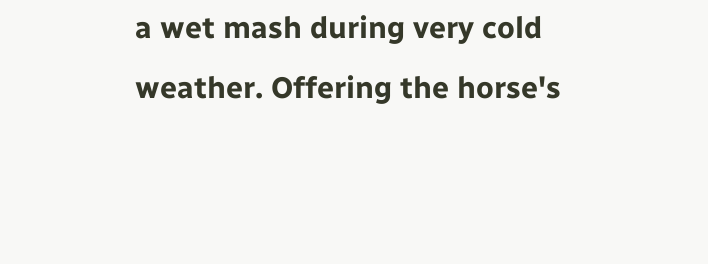a wet mash during very cold weather. Offering the horse's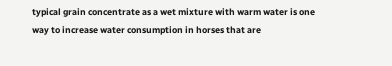typical grain concentrate as a wet mixture with warm water is one way to increase water consumption in horses that are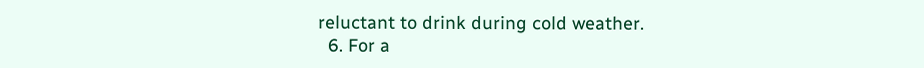reluctant to drink during cold weather.
  6. For a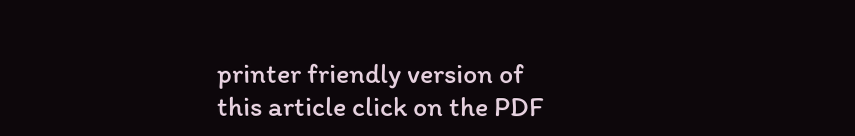printer friendly version of this article click on the PDF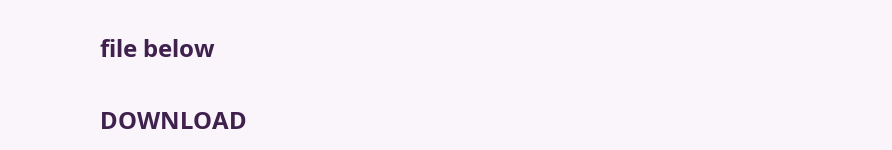file below

DOWNLOAD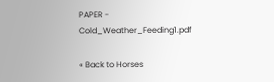PAPER - Cold_Weather_Feeding1.pdf

« Back to Horses